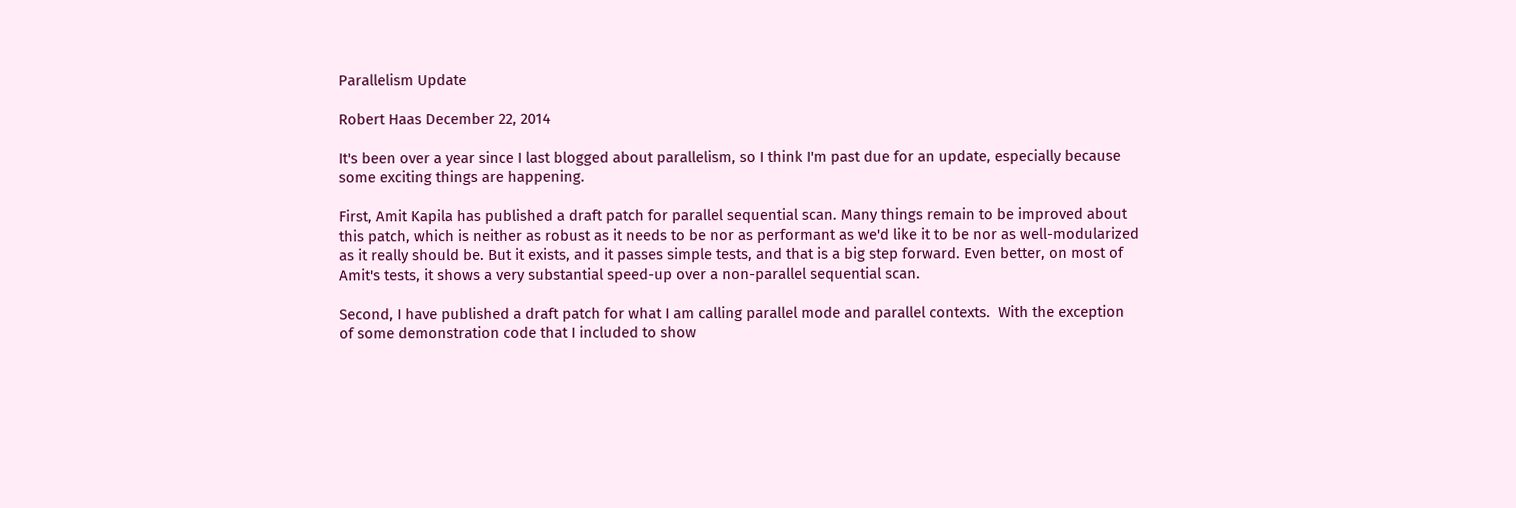Parallelism Update

Robert Haas December 22, 2014

It's been over a year since I last blogged about parallelism, so I think I'm past due for an update, especially because some exciting things are happening.

First, Amit Kapila has published a draft patch for parallel sequential scan. Many things remain to be improved about this patch, which is neither as robust as it needs to be nor as performant as we'd like it to be nor as well-modularized as it really should be. But it exists, and it passes simple tests, and that is a big step forward. Even better, on most of Amit's tests, it shows a very substantial speed-up over a non-parallel sequential scan.

Second, I have published a draft patch for what I am calling parallel mode and parallel contexts.  With the exception of some demonstration code that I included to show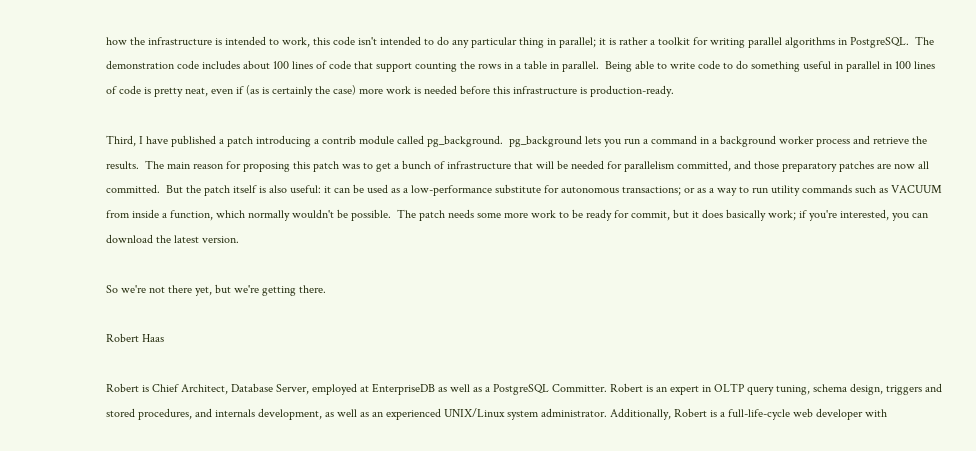how the infrastructure is intended to work, this code isn't intended to do any particular thing in parallel; it is rather a toolkit for writing parallel algorithms in PostgreSQL.  The demonstration code includes about 100 lines of code that support counting the rows in a table in parallel.  Being able to write code to do something useful in parallel in 100 lines of code is pretty neat, even if (as is certainly the case) more work is needed before this infrastructure is production-ready.

Third, I have published a patch introducing a contrib module called pg_background.  pg_background lets you run a command in a background worker process and retrieve the results.  The main reason for proposing this patch was to get a bunch of infrastructure that will be needed for parallelism committed, and those preparatory patches are now all committed.  But the patch itself is also useful: it can be used as a low-performance substitute for autonomous transactions; or as a way to run utility commands such as VACUUM from inside a function, which normally wouldn't be possible.  The patch needs some more work to be ready for commit, but it does basically work; if you're interested, you can download the latest version.

So we're not there yet, but we're getting there.

Robert Haas

Robert is Chief Architect, Database Server, employed at EnterpriseDB as well as a PostgreSQL Committer. Robert is an expert in OLTP query tuning, schema design, triggers and stored procedures, and internals development, as well as an experienced UNIX/Linux system administrator. Additionally, Robert is a full-life-cycle web developer with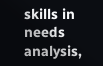skills in needs analysis,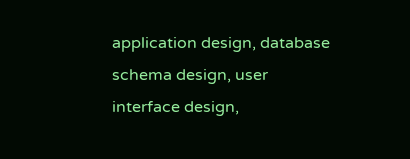application design, database schema design, user interface design,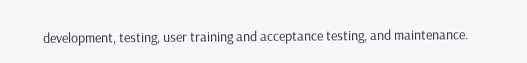development, testing, user training and acceptance testing, and maintenance.